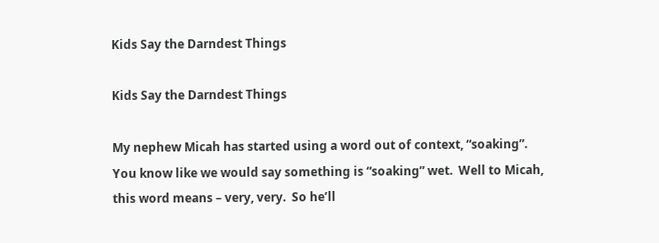Kids Say the Darndest Things

Kids Say the Darndest Things

My nephew Micah has started using a word out of context, “soaking”.  You know like we would say something is “soaking” wet.  Well to Micah, this word means – very, very.  So he’ll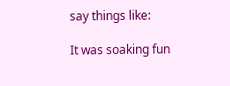say things like:

It was soaking fun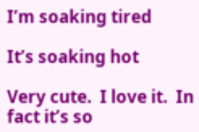I’m soaking tired

It’s soaking hot

Very cute.  I love it.  In fact it’s so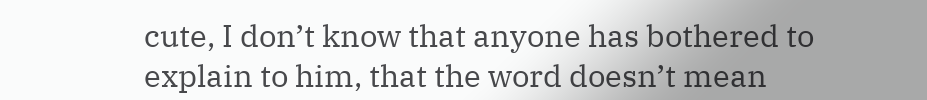cute, I don’t know that anyone has bothered to explain to him, that the word doesn’t mean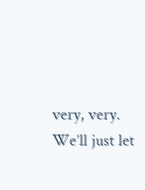very, very.  We’ll just let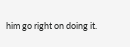him go right on doing it.